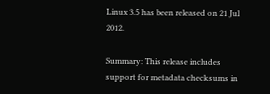Linux 3.5 has been released on 21 Jul 2012.

Summary: This release includes support for metadata checksums in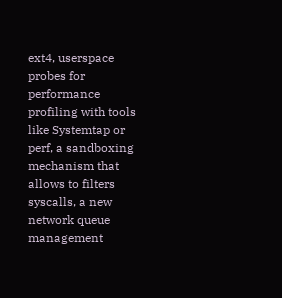ext4, userspace probes for performance profiling with tools like Systemtap or perf, a sandboxing mechanism that allows to filters syscalls, a new network queue management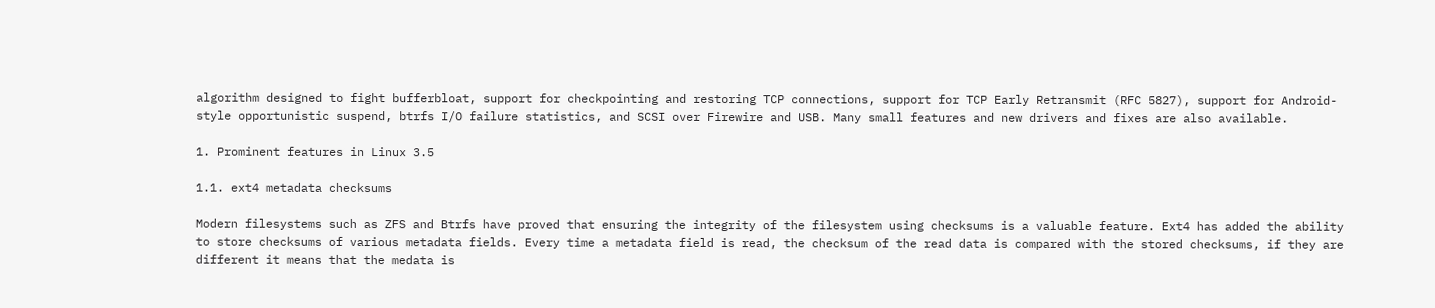algorithm designed to fight bufferbloat, support for checkpointing and restoring TCP connections, support for TCP Early Retransmit (RFC 5827), support for Android-style opportunistic suspend, btrfs I/O failure statistics, and SCSI over Firewire and USB. Many small features and new drivers and fixes are also available.

1. Prominent features in Linux 3.5

1.1. ext4 metadata checksums

Modern filesystems such as ZFS and Btrfs have proved that ensuring the integrity of the filesystem using checksums is a valuable feature. Ext4 has added the ability to store checksums of various metadata fields. Every time a metadata field is read, the checksum of the read data is compared with the stored checksums, if they are different it means that the medata is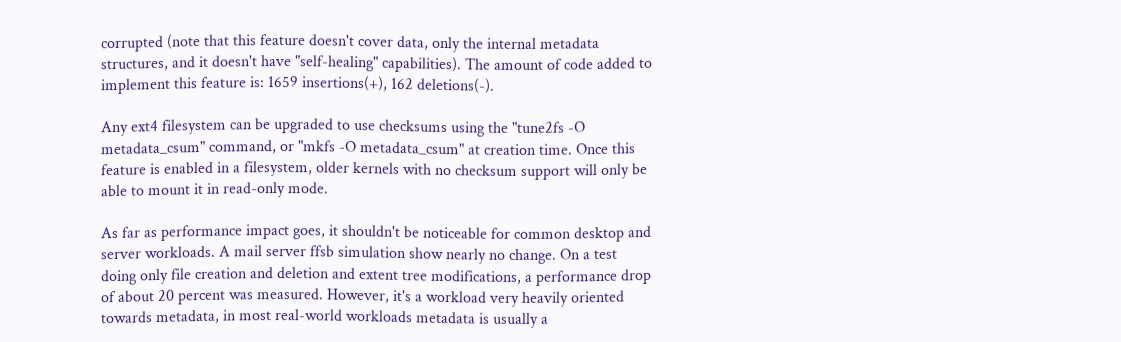corrupted (note that this feature doesn't cover data, only the internal metadata structures, and it doesn't have "self-healing" capabilities). The amount of code added to implement this feature is: 1659 insertions(+), 162 deletions(-).

Any ext4 filesystem can be upgraded to use checksums using the "tune2fs -O metadata_csum" command, or "mkfs -O metadata_csum" at creation time. Once this feature is enabled in a filesystem, older kernels with no checksum support will only be able to mount it in read-only mode.

As far as performance impact goes, it shouldn't be noticeable for common desktop and server workloads. A mail server ffsb simulation show nearly no change. On a test doing only file creation and deletion and extent tree modifications, a performance drop of about 20 percent was measured. However, it's a workload very heavily oriented towards metadata, in most real-world workloads metadata is usually a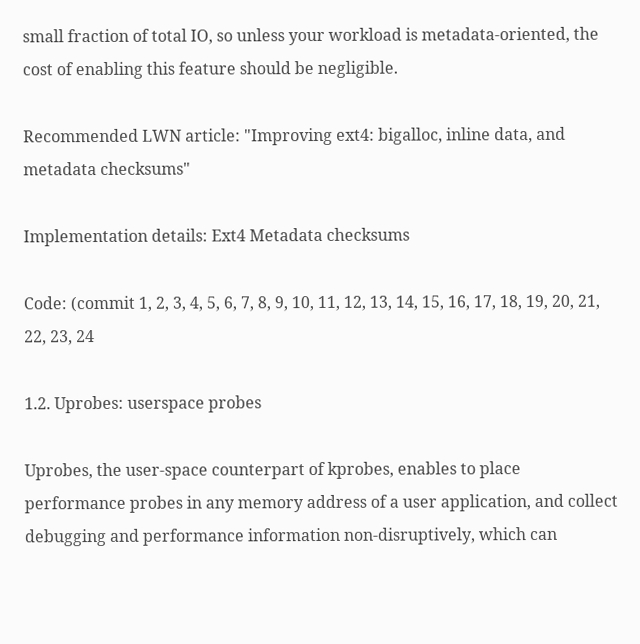small fraction of total IO, so unless your workload is metadata-oriented, the cost of enabling this feature should be negligible.

Recommended LWN article: "Improving ext4: bigalloc, inline data, and metadata checksums"

Implementation details: Ext4 Metadata checksums

Code: (commit 1, 2, 3, 4, 5, 6, 7, 8, 9, 10, 11, 12, 13, 14, 15, 16, 17, 18, 19, 20, 21, 22, 23, 24

1.2. Uprobes: userspace probes

Uprobes, the user-space counterpart of kprobes, enables to place performance probes in any memory address of a user application, and collect debugging and performance information non-disruptively, which can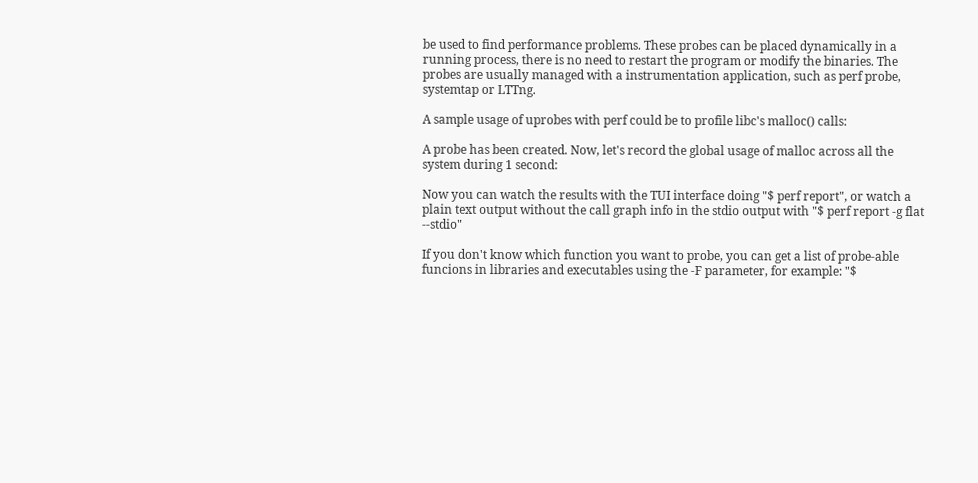be used to find performance problems. These probes can be placed dynamically in a running process, there is no need to restart the program or modify the binaries. The probes are usually managed with a instrumentation application, such as perf probe, systemtap or LTTng.

A sample usage of uprobes with perf could be to profile libc's malloc() calls:

A probe has been created. Now, let's record the global usage of malloc across all the system during 1 second:

Now you can watch the results with the TUI interface doing "$ perf report", or watch a plain text output without the call graph info in the stdio output with "$ perf report -g flat --stdio"

If you don't know which function you want to probe, you can get a list of probe-able funcions in libraries and executables using the -F parameter, for example: "$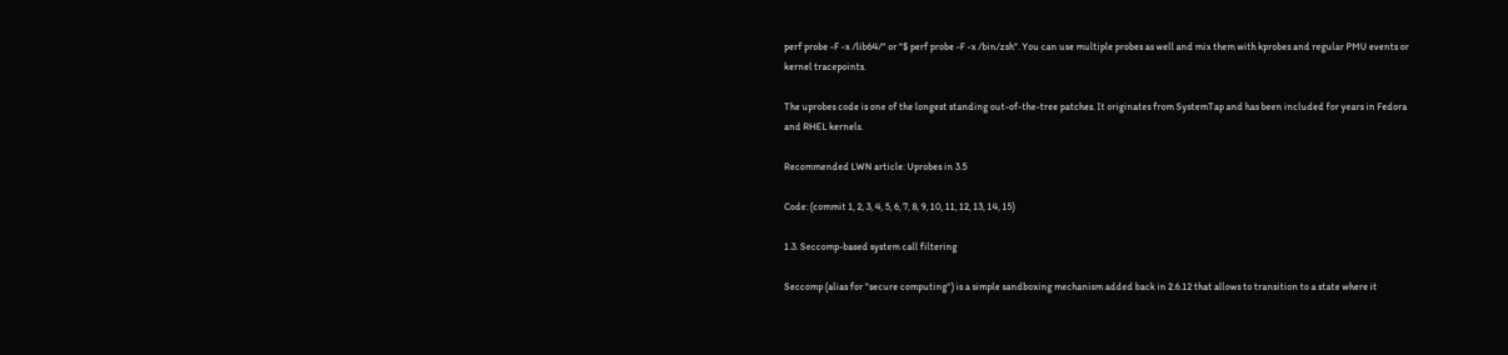perf probe -F -x /lib64/" or "$ perf probe -F -x /bin/zsh". You can use multiple probes as well and mix them with kprobes and regular PMU events or kernel tracepoints.

The uprobes code is one of the longest standing out-of-the-tree patches. It originates from SystemTap and has been included for years in Fedora and RHEL kernels.

Recommended LWN article: Uprobes in 3.5

Code: (commit 1, 2, 3, 4, 5, 6, 7, 8, 9, 10, 11, 12, 13, 14, 15)

1.3. Seccomp-based system call filtering

Seccomp (alias for "secure computing") is a simple sandboxing mechanism added back in 2.6.12 that allows to transition to a state where it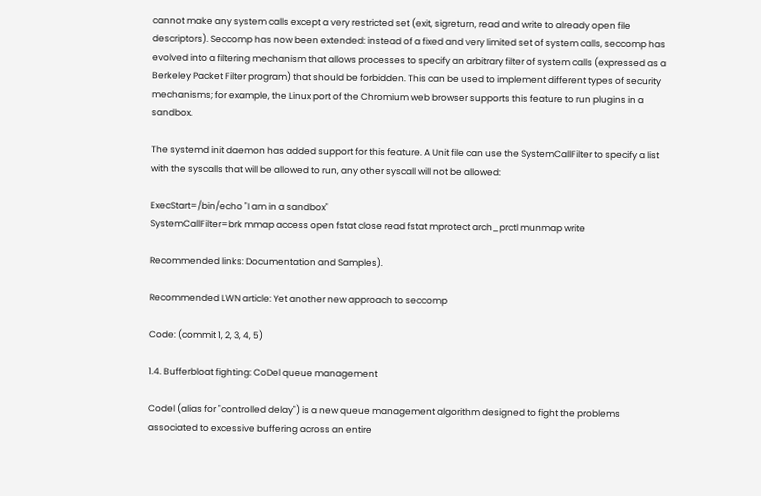cannot make any system calls except a very restricted set (exit, sigreturn, read and write to already open file descriptors). Seccomp has now been extended: instead of a fixed and very limited set of system calls, seccomp has evolved into a filtering mechanism that allows processes to specify an arbitrary filter of system calls (expressed as a Berkeley Packet Filter program) that should be forbidden. This can be used to implement different types of security mechanisms; for example, the Linux port of the Chromium web browser supports this feature to run plugins in a sandbox.

The systemd init daemon has added support for this feature. A Unit file can use the SystemCallFilter to specify a list with the syscalls that will be allowed to run, any other syscall will not be allowed:

ExecStart=/bin/echo "I am in a sandbox"
SystemCallFilter=brk mmap access open fstat close read fstat mprotect arch_prctl munmap write

Recommended links: Documentation and Samples).

Recommended LWN article: Yet another new approach to seccomp

Code: (commit 1, 2, 3, 4, 5)

1.4. Bufferbloat fighting: CoDel queue management

Codel (alias for "controlled delay") is a new queue management algorithm designed to fight the problems associated to excessive buffering across an entire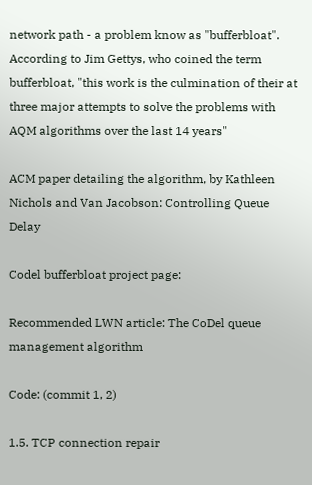network path - a problem know as "bufferbloat". According to Jim Gettys, who coined the term bufferbloat, "this work is the culmination of their at three major attempts to solve the problems with AQM algorithms over the last 14 years"

ACM paper detailing the algorithm, by Kathleen Nichols and Van Jacobson: Controlling Queue Delay

Codel bufferbloat project page:

Recommended LWN article: The CoDel queue management algorithm

Code: (commit 1, 2)

1.5. TCP connection repair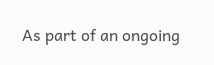As part of an ongoing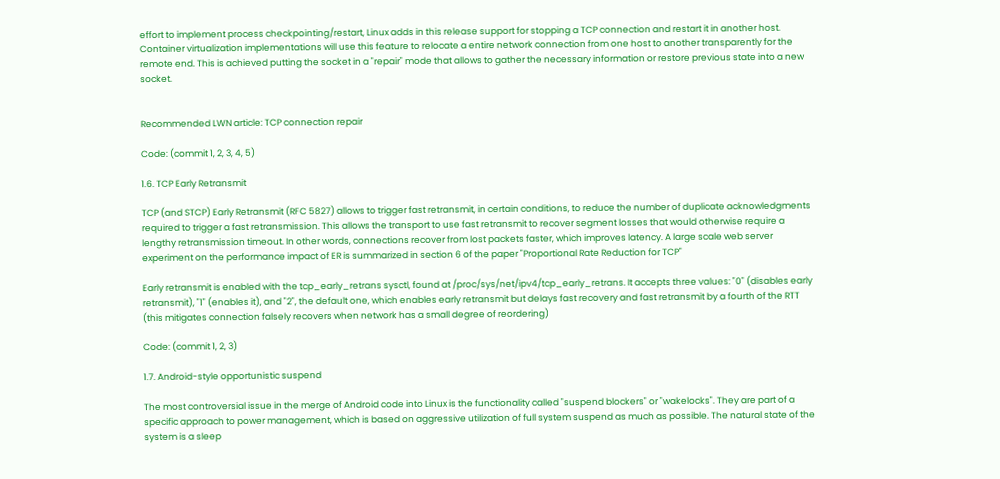effort to implement process checkpointing/restart, Linux adds in this release support for stopping a TCP connection and restart it in another host. Container virtualization implementations will use this feature to relocate a entire network connection from one host to another transparently for the remote end. This is achieved putting the socket in a "repair" mode that allows to gather the necessary information or restore previous state into a new socket.


Recommended LWN article: TCP connection repair

Code: (commit 1, 2, 3, 4, 5)

1.6. TCP Early Retransmit

TCP (and STCP) Early Retransmit (RFC 5827) allows to trigger fast retransmit, in certain conditions, to reduce the number of duplicate acknowledgments required to trigger a fast retransmission. This allows the transport to use fast retransmit to recover segment losses that would otherwise require a lengthy retransmission timeout. In other words, connections recover from lost packets faster, which improves latency. A large scale web server experiment on the performance impact of ER is summarized in section 6 of the paper "Proportional Rate Reduction for TCP"

Early retransmit is enabled with the tcp_early_retrans sysctl, found at /proc/sys/net/ipv4/tcp_early_retrans. It accepts three values: "0" (disables early retransmit), "1" (enables it), and "2", the default one, which enables early retransmit but delays fast recovery and fast retransmit by a fourth of the RTT (this mitigates connection falsely recovers when network has a small degree of reordering)

Code: (commit 1, 2, 3)

1.7. Android-style opportunistic suspend

The most controversial issue in the merge of Android code into Linux is the functionality called "suspend blockers" or "wakelocks". They are part of a specific approach to power management, which is based on aggressive utilization of full system suspend as much as possible. The natural state of the system is a sleep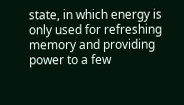state, in which energy is only used for refreshing memory and providing power to a few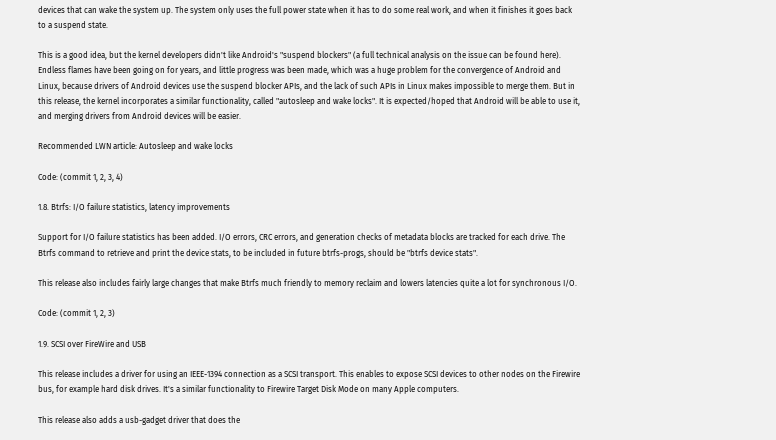devices that can wake the system up. The system only uses the full power state when it has to do some real work, and when it finishes it goes back to a suspend state.

This is a good idea, but the kernel developers didn't like Android's "suspend blockers" (a full technical analysis on the issue can be found here). Endless flames have been going on for years, and little progress was been made, which was a huge problem for the convergence of Android and Linux, because drivers of Android devices use the suspend blocker APIs, and the lack of such APIs in Linux makes impossible to merge them. But in this release, the kernel incorporates a similar functionality, called "autosleep and wake locks". It is expected/hoped that Android will be able to use it, and merging drivers from Android devices will be easier.

Recommended LWN article: Autosleep and wake locks

Code: (commit 1, 2, 3, 4)

1.8. Btrfs: I/O failure statistics, latency improvements

Support for I/O failure statistics has been added. I/O errors, CRC errors, and generation checks of metadata blocks are tracked for each drive. The Btrfs command to retrieve and print the device stats, to be included in future btrfs-progs, should be "btrfs device stats".

This release also includes fairly large changes that make Btrfs much friendly to memory reclaim and lowers latencies quite a lot for synchronous I/O.

Code: (commit 1, 2, 3)

1.9. SCSI over FireWire and USB

This release includes a driver for using an IEEE-1394 connection as a SCSI transport. This enables to expose SCSI devices to other nodes on the Firewire bus, for example hard disk drives. It's a similar functionality to Firewire Target Disk Mode on many Apple computers.

This release also adds a usb-gadget driver that does the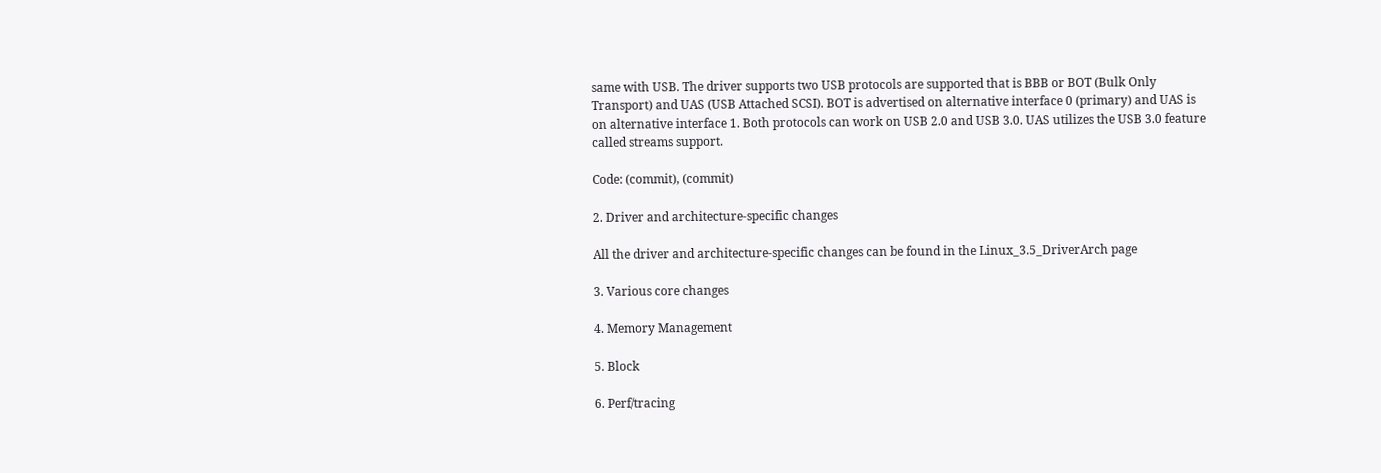same with USB. The driver supports two USB protocols are supported that is BBB or BOT (Bulk Only Transport) and UAS (USB Attached SCSI). BOT is advertised on alternative interface 0 (primary) and UAS is on alternative interface 1. Both protocols can work on USB 2.0 and USB 3.0. UAS utilizes the USB 3.0 feature called streams support.

Code: (commit), (commit)

2. Driver and architecture-specific changes

All the driver and architecture-specific changes can be found in the Linux_3.5_DriverArch page

3. Various core changes

4. Memory Management

5. Block

6. Perf/tracing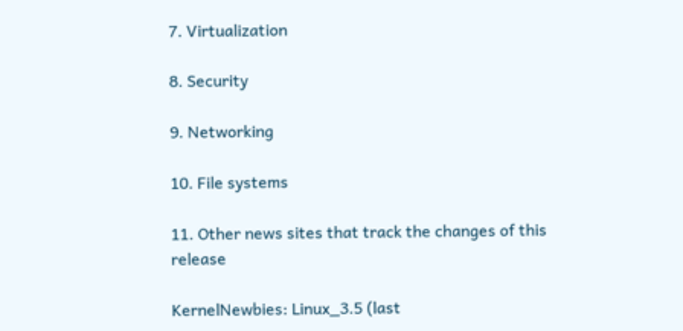7. Virtualization

8. Security

9. Networking

10. File systems

11. Other news sites that track the changes of this release

KernelNewbies: Linux_3.5 (last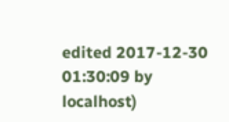edited 2017-12-30 01:30:09 by localhost)